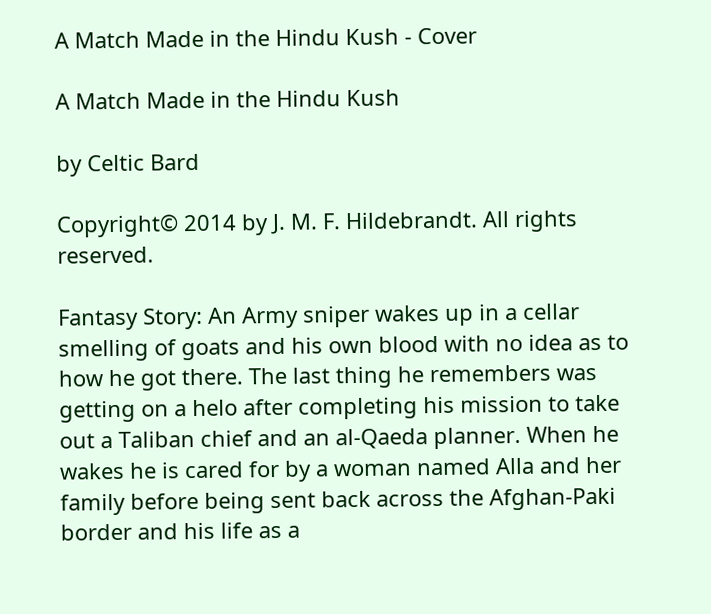A Match Made in the Hindu Kush - Cover

A Match Made in the Hindu Kush

by Celtic Bard

Copyright© 2014 by J. M. F. Hildebrandt. All rights reserved.

Fantasy Story: An Army sniper wakes up in a cellar smelling of goats and his own blood with no idea as to how he got there. The last thing he remembers was getting on a helo after completing his mission to take out a Taliban chief and an al-Qaeda planner. When he wakes he is cared for by a woman named Alla and her family before being sent back across the Afghan-Paki border and his life as a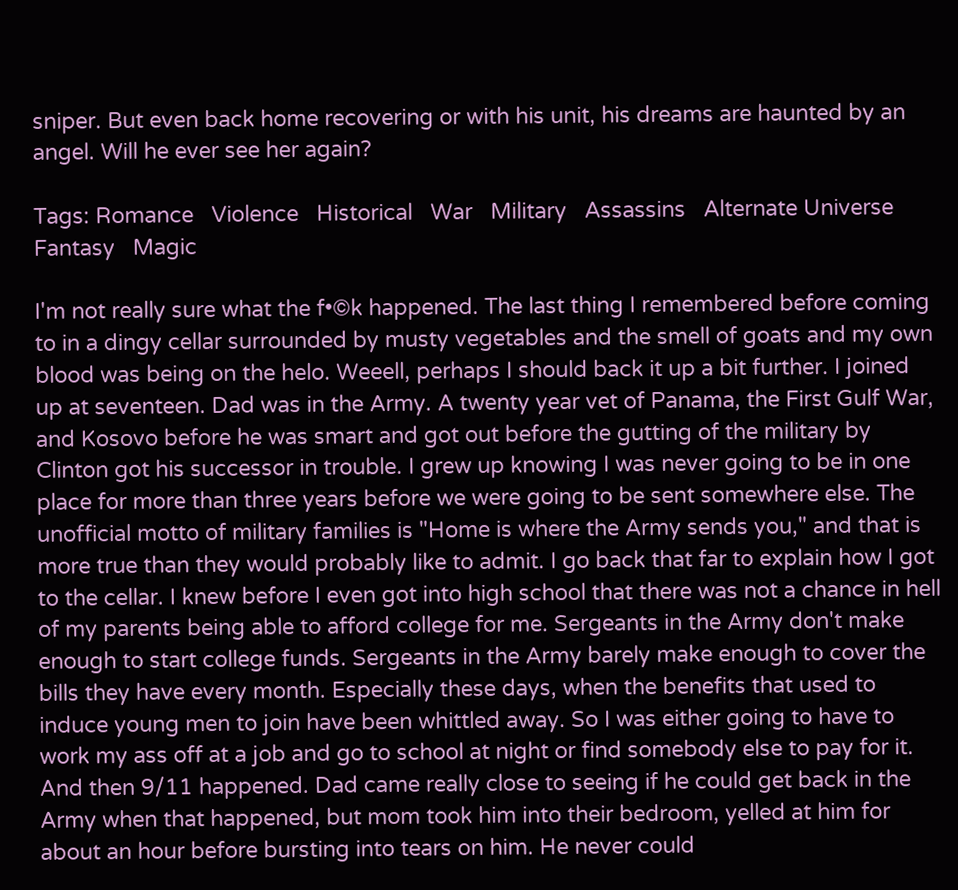sniper. But even back home recovering or with his unit, his dreams are haunted by an angel. Will he ever see her again?

Tags: Romance   Violence   Historical   War   Military   Assassins   Alternate Universe   Fantasy   Magic

I'm not really sure what the f•©k happened. The last thing I remembered before coming to in a dingy cellar surrounded by musty vegetables and the smell of goats and my own blood was being on the helo. Weeell, perhaps I should back it up a bit further. I joined up at seventeen. Dad was in the Army. A twenty year vet of Panama, the First Gulf War, and Kosovo before he was smart and got out before the gutting of the military by Clinton got his successor in trouble. I grew up knowing I was never going to be in one place for more than three years before we were going to be sent somewhere else. The unofficial motto of military families is "Home is where the Army sends you," and that is more true than they would probably like to admit. I go back that far to explain how I got to the cellar. I knew before I even got into high school that there was not a chance in hell of my parents being able to afford college for me. Sergeants in the Army don't make enough to start college funds. Sergeants in the Army barely make enough to cover the bills they have every month. Especially these days, when the benefits that used to induce young men to join have been whittled away. So I was either going to have to work my ass off at a job and go to school at night or find somebody else to pay for it. And then 9/11 happened. Dad came really close to seeing if he could get back in the Army when that happened, but mom took him into their bedroom, yelled at him for about an hour before bursting into tears on him. He never could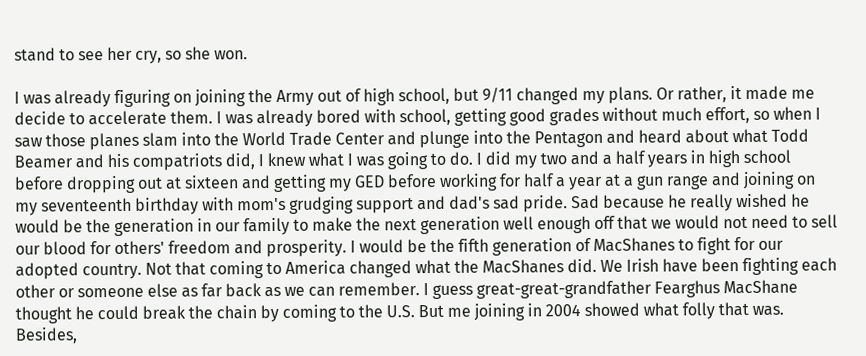stand to see her cry, so she won.

I was already figuring on joining the Army out of high school, but 9/11 changed my plans. Or rather, it made me decide to accelerate them. I was already bored with school, getting good grades without much effort, so when I saw those planes slam into the World Trade Center and plunge into the Pentagon and heard about what Todd Beamer and his compatriots did, I knew what I was going to do. I did my two and a half years in high school before dropping out at sixteen and getting my GED before working for half a year at a gun range and joining on my seventeenth birthday with mom's grudging support and dad's sad pride. Sad because he really wished he would be the generation in our family to make the next generation well enough off that we would not need to sell our blood for others' freedom and prosperity. I would be the fifth generation of MacShanes to fight for our adopted country. Not that coming to America changed what the MacShanes did. We Irish have been fighting each other or someone else as far back as we can remember. I guess great-great-grandfather Fearghus MacShane thought he could break the chain by coming to the U.S. But me joining in 2004 showed what folly that was. Besides,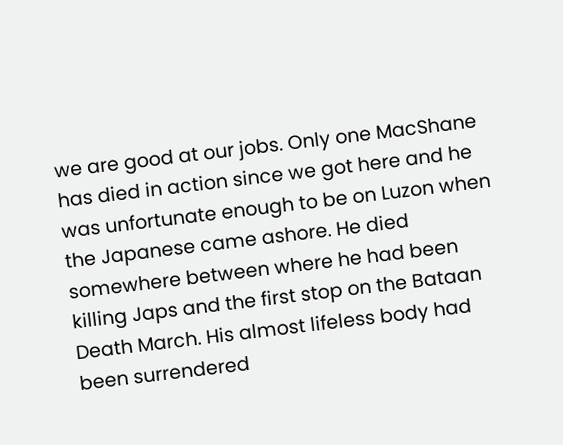we are good at our jobs. Only one MacShane has died in action since we got here and he was unfortunate enough to be on Luzon when the Japanese came ashore. He died somewhere between where he had been killing Japs and the first stop on the Bataan Death March. His almost lifeless body had been surrendered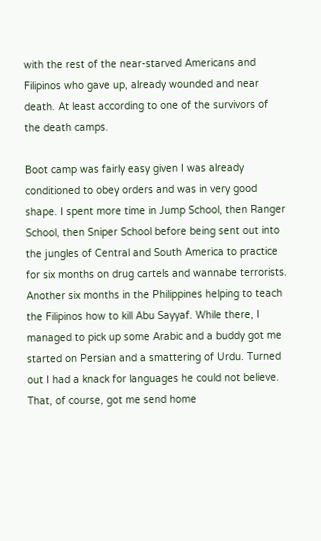with the rest of the near-starved Americans and Filipinos who gave up, already wounded and near death. At least according to one of the survivors of the death camps.

Boot camp was fairly easy given I was already conditioned to obey orders and was in very good shape. I spent more time in Jump School, then Ranger School, then Sniper School before being sent out into the jungles of Central and South America to practice for six months on drug cartels and wannabe terrorists. Another six months in the Philippines helping to teach the Filipinos how to kill Abu Sayyaf. While there, I managed to pick up some Arabic and a buddy got me started on Persian and a smattering of Urdu. Turned out I had a knack for languages he could not believe. That, of course, got me send home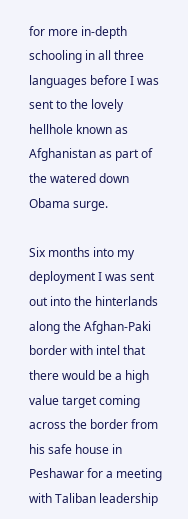for more in-depth schooling in all three languages before I was sent to the lovely hellhole known as Afghanistan as part of the watered down Obama surge.

Six months into my deployment I was sent out into the hinterlands along the Afghan-Paki border with intel that there would be a high value target coming across the border from his safe house in Peshawar for a meeting with Taliban leadership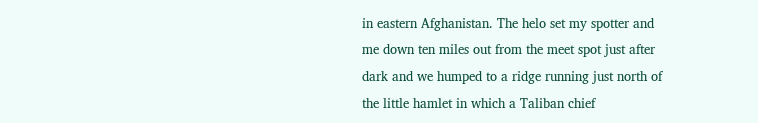in eastern Afghanistan. The helo set my spotter and me down ten miles out from the meet spot just after dark and we humped to a ridge running just north of the little hamlet in which a Taliban chief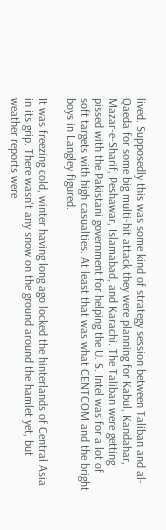lived. Supposedly this was some kind of strategy session between Taliban and al-Qaeda for some big multi-hit attack they were planning for Kabul, Kandahar, Mazar-e-Sharif, Peshawar, Islamabad, and Karachi. The Taliban were getting pissed with the Pakistani government for helping the U. S. Intel was for a lot of soft targets with high casualties. At least that was what CENTCOM and the bright boys in Langley figured.

It was freezing cold, winter having long ago locked the hinterlands of Central Asia in its grip. There wasn't any snow on the ground around the hamlet yet, but weather reports were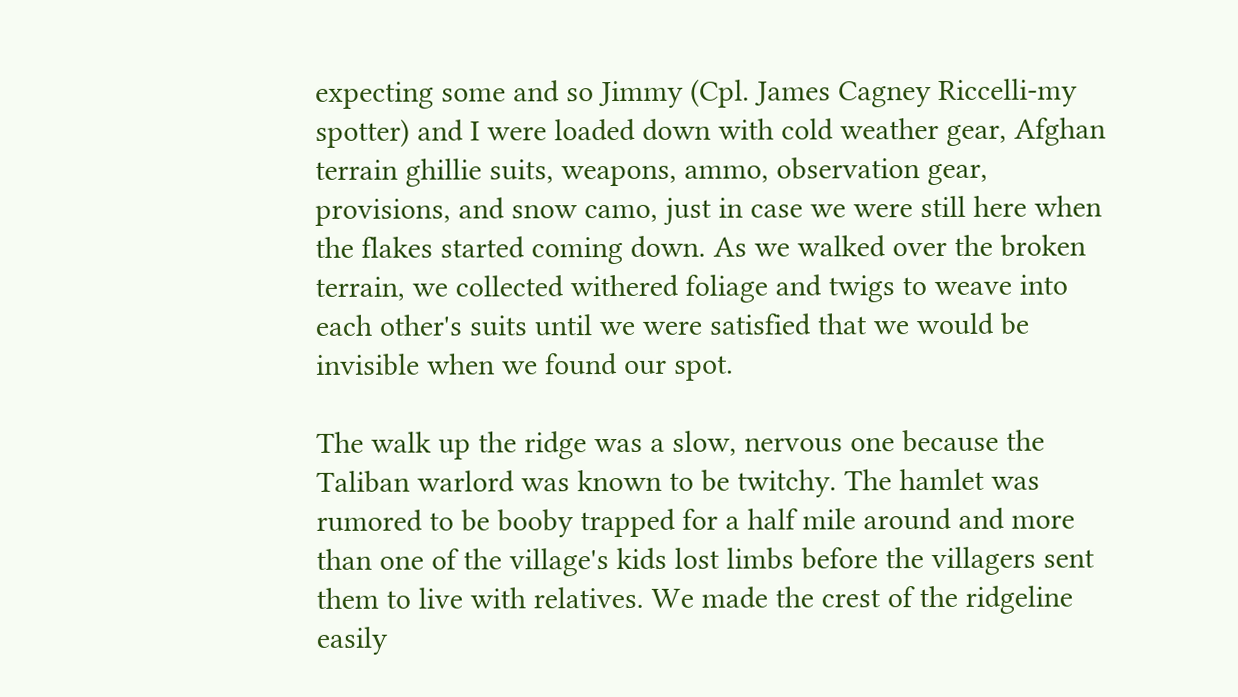expecting some and so Jimmy (Cpl. James Cagney Riccelli-my spotter) and I were loaded down with cold weather gear, Afghan terrain ghillie suits, weapons, ammo, observation gear, provisions, and snow camo, just in case we were still here when the flakes started coming down. As we walked over the broken terrain, we collected withered foliage and twigs to weave into each other's suits until we were satisfied that we would be invisible when we found our spot.

The walk up the ridge was a slow, nervous one because the Taliban warlord was known to be twitchy. The hamlet was rumored to be booby trapped for a half mile around and more than one of the village's kids lost limbs before the villagers sent them to live with relatives. We made the crest of the ridgeline easily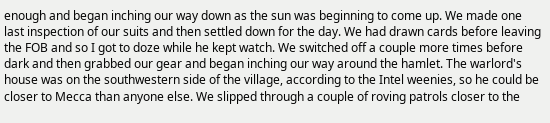enough and began inching our way down as the sun was beginning to come up. We made one last inspection of our suits and then settled down for the day. We had drawn cards before leaving the FOB and so I got to doze while he kept watch. We switched off a couple more times before dark and then grabbed our gear and began inching our way around the hamlet. The warlord's house was on the southwestern side of the village, according to the Intel weenies, so he could be closer to Mecca than anyone else. We slipped through a couple of roving patrols closer to the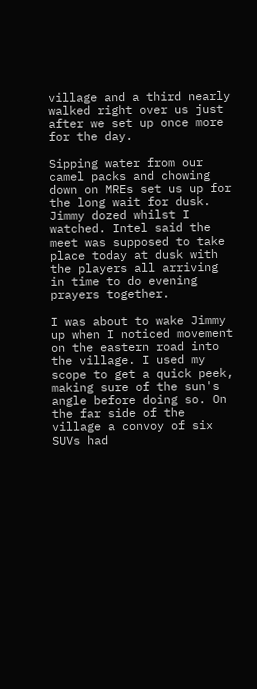village and a third nearly walked right over us just after we set up once more for the day.

Sipping water from our camel packs and chowing down on MREs set us up for the long wait for dusk. Jimmy dozed whilst I watched. Intel said the meet was supposed to take place today at dusk with the players all arriving in time to do evening prayers together.

I was about to wake Jimmy up when I noticed movement on the eastern road into the village. I used my scope to get a quick peek, making sure of the sun's angle before doing so. On the far side of the village a convoy of six SUVs had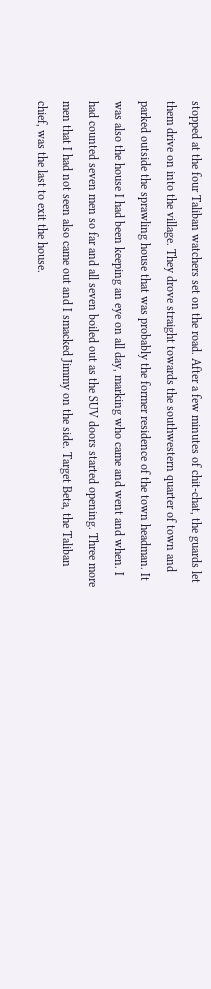stopped at the four Taliban watchers set on the road. After a few minutes of chit-chat, the guards let them drive on into the village. They drove straight towards the southwestern quarter of town and parked outside the sprawling house that was probably the former residence of the town headman. It was also the house I had been keeping an eye on all day, marking who came and went and when. I had counted seven men so far and all seven boiled out as the SUV doors started opening. Three more men that I had not seen also came out and I smacked Jimmy on the side. Target Beta, the Taliban chief, was the last to exit the house.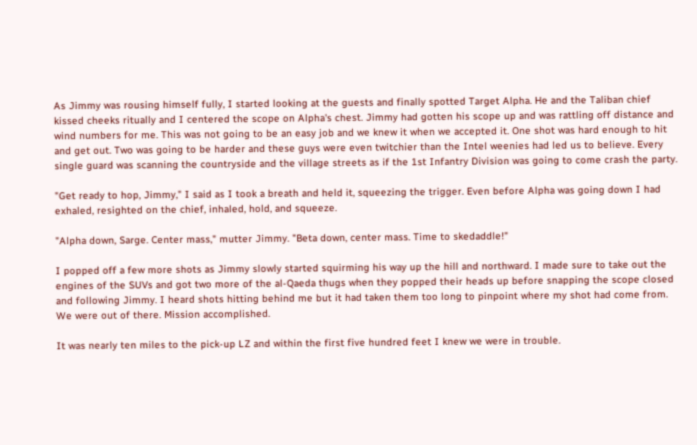As Jimmy was rousing himself fully, I started looking at the guests and finally spotted Target Alpha. He and the Taliban chief kissed cheeks ritually and I centered the scope on Alpha's chest. Jimmy had gotten his scope up and was rattling off distance and wind numbers for me. This was not going to be an easy job and we knew it when we accepted it. One shot was hard enough to hit and get out. Two was going to be harder and these guys were even twitchier than the Intel weenies had led us to believe. Every single guard was scanning the countryside and the village streets as if the 1st Infantry Division was going to come crash the party.

"Get ready to hop, Jimmy," I said as I took a breath and held it, squeezing the trigger. Even before Alpha was going down I had exhaled, resighted on the chief, inhaled, hold, and squeeze.

"Alpha down, Sarge. Center mass," mutter Jimmy. "Beta down, center mass. Time to skedaddle!"

I popped off a few more shots as Jimmy slowly started squirming his way up the hill and northward. I made sure to take out the engines of the SUVs and got two more of the al-Qaeda thugs when they popped their heads up before snapping the scope closed and following Jimmy. I heard shots hitting behind me but it had taken them too long to pinpoint where my shot had come from. We were out of there. Mission accomplished.

It was nearly ten miles to the pick-up LZ and within the first five hundred feet I knew we were in trouble.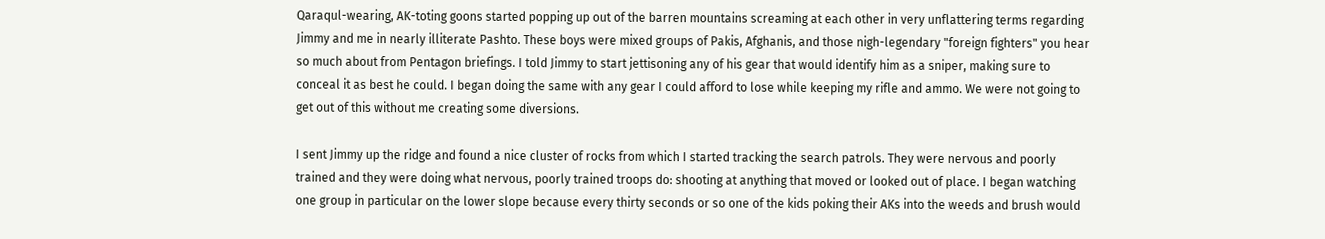Qaraqul-wearing, AK-toting goons started popping up out of the barren mountains screaming at each other in very unflattering terms regarding Jimmy and me in nearly illiterate Pashto. These boys were mixed groups of Pakis, Afghanis, and those nigh-legendary "foreign fighters" you hear so much about from Pentagon briefings. I told Jimmy to start jettisoning any of his gear that would identify him as a sniper, making sure to conceal it as best he could. I began doing the same with any gear I could afford to lose while keeping my rifle and ammo. We were not going to get out of this without me creating some diversions.

I sent Jimmy up the ridge and found a nice cluster of rocks from which I started tracking the search patrols. They were nervous and poorly trained and they were doing what nervous, poorly trained troops do: shooting at anything that moved or looked out of place. I began watching one group in particular on the lower slope because every thirty seconds or so one of the kids poking their AKs into the weeds and brush would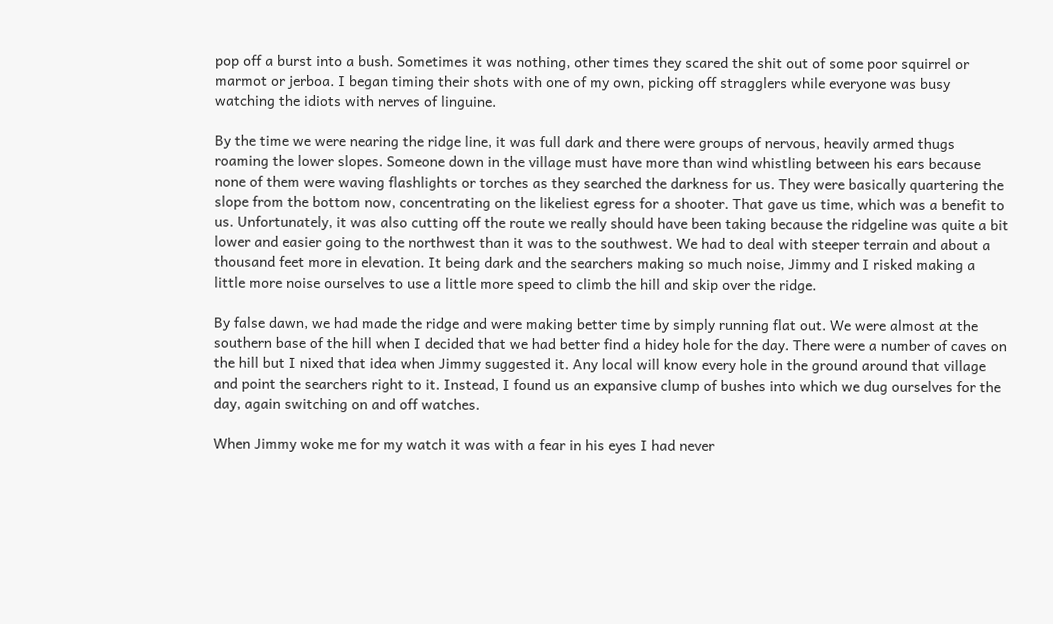pop off a burst into a bush. Sometimes it was nothing, other times they scared the shit out of some poor squirrel or marmot or jerboa. I began timing their shots with one of my own, picking off stragglers while everyone was busy watching the idiots with nerves of linguine.

By the time we were nearing the ridge line, it was full dark and there were groups of nervous, heavily armed thugs roaming the lower slopes. Someone down in the village must have more than wind whistling between his ears because none of them were waving flashlights or torches as they searched the darkness for us. They were basically quartering the slope from the bottom now, concentrating on the likeliest egress for a shooter. That gave us time, which was a benefit to us. Unfortunately, it was also cutting off the route we really should have been taking because the ridgeline was quite a bit lower and easier going to the northwest than it was to the southwest. We had to deal with steeper terrain and about a thousand feet more in elevation. It being dark and the searchers making so much noise, Jimmy and I risked making a little more noise ourselves to use a little more speed to climb the hill and skip over the ridge.

By false dawn, we had made the ridge and were making better time by simply running flat out. We were almost at the southern base of the hill when I decided that we had better find a hidey hole for the day. There were a number of caves on the hill but I nixed that idea when Jimmy suggested it. Any local will know every hole in the ground around that village and point the searchers right to it. Instead, I found us an expansive clump of bushes into which we dug ourselves for the day, again switching on and off watches.

When Jimmy woke me for my watch it was with a fear in his eyes I had never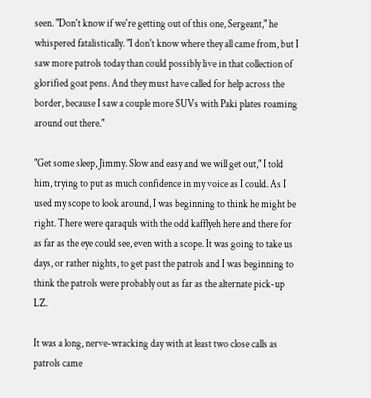seen. "Don't know if we're getting out of this one, Sergeant," he whispered fatalistically. "I don't know where they all came from, but I saw more patrols today than could possibly live in that collection of glorified goat pens. And they must have called for help across the border, because I saw a couple more SUVs with Paki plates roaming around out there."

"Get some sleep, Jimmy. Slow and easy and we will get out," I told him, trying to put as much confidence in my voice as I could. As I used my scope to look around, I was beginning to think he might be right. There were qaraquls with the odd kafflyeh here and there for as far as the eye could see, even with a scope. It was going to take us days, or rather nights, to get past the patrols and I was beginning to think the patrols were probably out as far as the alternate pick-up LZ.

It was a long, nerve-wracking day with at least two close calls as patrols came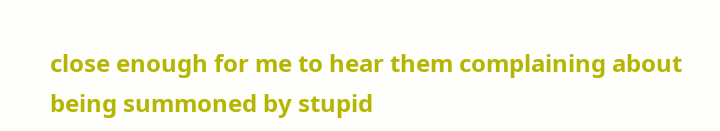close enough for me to hear them complaining about being summoned by stupid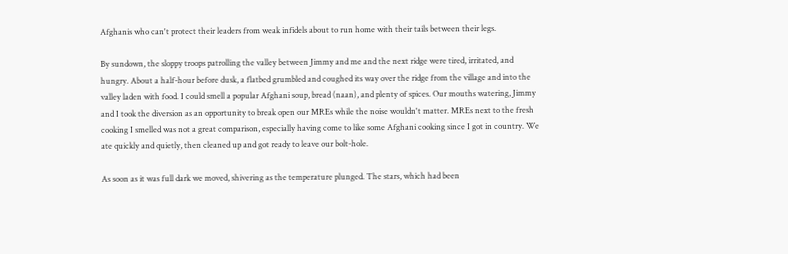Afghanis who can't protect their leaders from weak infidels about to run home with their tails between their legs.

By sundown, the sloppy troops patrolling the valley between Jimmy and me and the next ridge were tired, irritated, and hungry. About a half-hour before dusk, a flatbed grumbled and coughed its way over the ridge from the village and into the valley laden with food. I could smell a popular Afghani soup, bread (naan), and plenty of spices. Our mouths watering, Jimmy and I took the diversion as an opportunity to break open our MREs while the noise wouldn't matter. MREs next to the fresh cooking I smelled was not a great comparison, especially having come to like some Afghani cooking since I got in country. We ate quickly and quietly, then cleaned up and got ready to leave our bolt-hole.

As soon as it was full dark we moved, shivering as the temperature plunged. The stars, which had been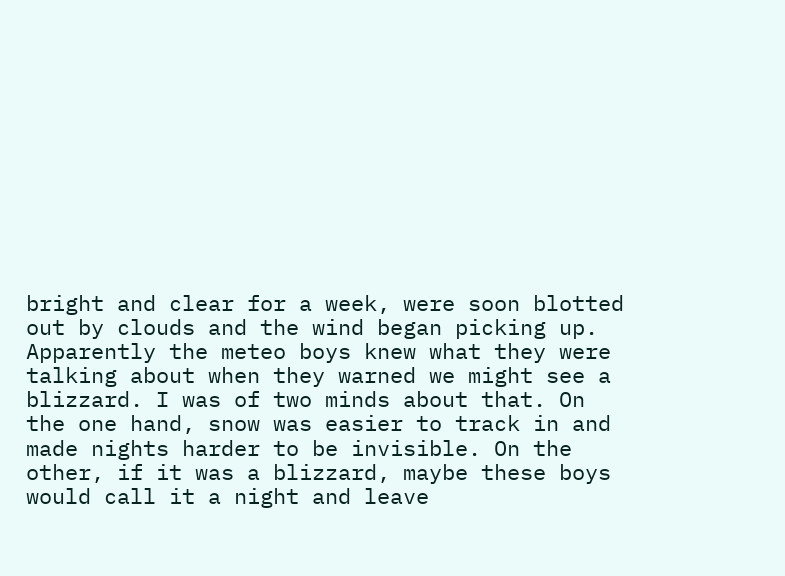bright and clear for a week, were soon blotted out by clouds and the wind began picking up. Apparently the meteo boys knew what they were talking about when they warned we might see a blizzard. I was of two minds about that. On the one hand, snow was easier to track in and made nights harder to be invisible. On the other, if it was a blizzard, maybe these boys would call it a night and leave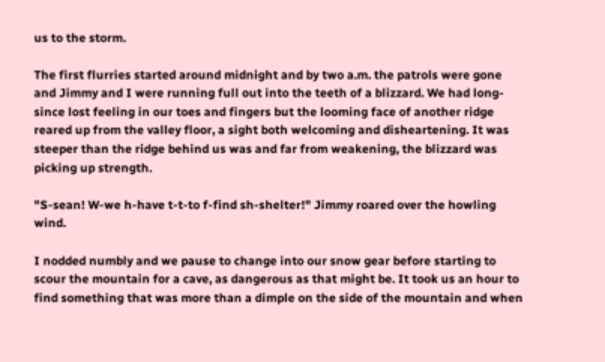us to the storm.

The first flurries started around midnight and by two a.m. the patrols were gone and Jimmy and I were running full out into the teeth of a blizzard. We had long-since lost feeling in our toes and fingers but the looming face of another ridge reared up from the valley floor, a sight both welcoming and disheartening. It was steeper than the ridge behind us was and far from weakening, the blizzard was picking up strength.

"S-sean! W-we h-have t-t-to f-find sh-shelter!" Jimmy roared over the howling wind.

I nodded numbly and we pause to change into our snow gear before starting to scour the mountain for a cave, as dangerous as that might be. It took us an hour to find something that was more than a dimple on the side of the mountain and when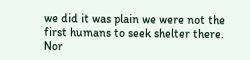we did it was plain we were not the first humans to seek shelter there. Nor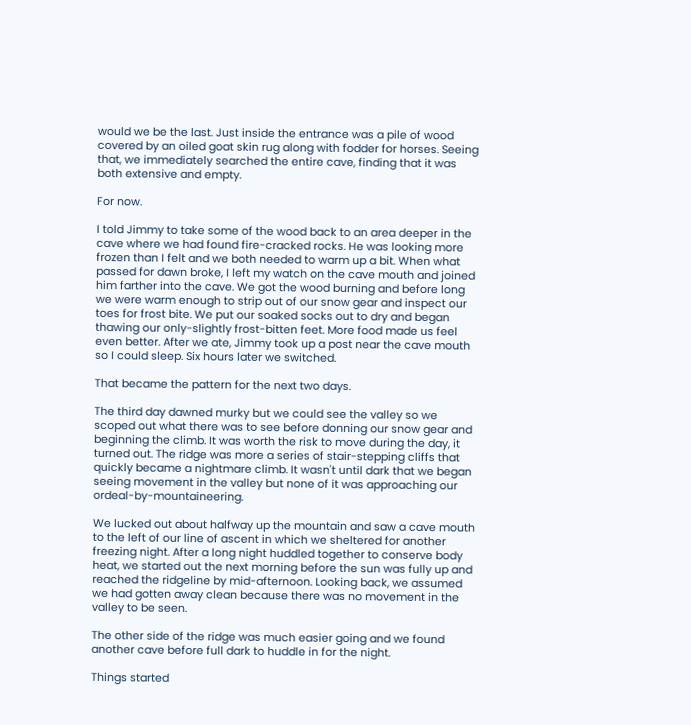would we be the last. Just inside the entrance was a pile of wood covered by an oiled goat skin rug along with fodder for horses. Seeing that, we immediately searched the entire cave, finding that it was both extensive and empty.

For now.

I told Jimmy to take some of the wood back to an area deeper in the cave where we had found fire-cracked rocks. He was looking more frozen than I felt and we both needed to warm up a bit. When what passed for dawn broke, I left my watch on the cave mouth and joined him farther into the cave. We got the wood burning and before long we were warm enough to strip out of our snow gear and inspect our toes for frost bite. We put our soaked socks out to dry and began thawing our only-slightly frost-bitten feet. More food made us feel even better. After we ate, Jimmy took up a post near the cave mouth so I could sleep. Six hours later we switched.

That became the pattern for the next two days.

The third day dawned murky but we could see the valley so we scoped out what there was to see before donning our snow gear and beginning the climb. It was worth the risk to move during the day, it turned out. The ridge was more a series of stair-stepping cliffs that quickly became a nightmare climb. It wasn't until dark that we began seeing movement in the valley but none of it was approaching our ordeal-by-mountaineering.

We lucked out about halfway up the mountain and saw a cave mouth to the left of our line of ascent in which we sheltered for another freezing night. After a long night huddled together to conserve body heat, we started out the next morning before the sun was fully up and reached the ridgeline by mid-afternoon. Looking back, we assumed we had gotten away clean because there was no movement in the valley to be seen.

The other side of the ridge was much easier going and we found another cave before full dark to huddle in for the night.

Things started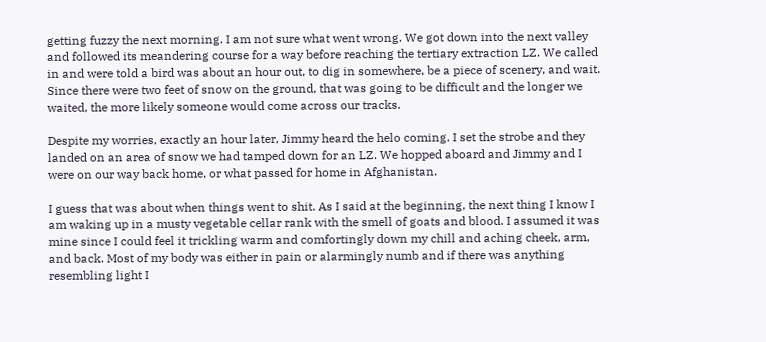getting fuzzy the next morning. I am not sure what went wrong. We got down into the next valley and followed its meandering course for a way before reaching the tertiary extraction LZ. We called in and were told a bird was about an hour out, to dig in somewhere, be a piece of scenery, and wait. Since there were two feet of snow on the ground, that was going to be difficult and the longer we waited, the more likely someone would come across our tracks.

Despite my worries, exactly an hour later, Jimmy heard the helo coming. I set the strobe and they landed on an area of snow we had tamped down for an LZ. We hopped aboard and Jimmy and I were on our way back home, or what passed for home in Afghanistan.

I guess that was about when things went to shit. As I said at the beginning, the next thing I know I am waking up in a musty vegetable cellar rank with the smell of goats and blood. I assumed it was mine since I could feel it trickling warm and comfortingly down my chill and aching cheek, arm, and back. Most of my body was either in pain or alarmingly numb and if there was anything resembling light I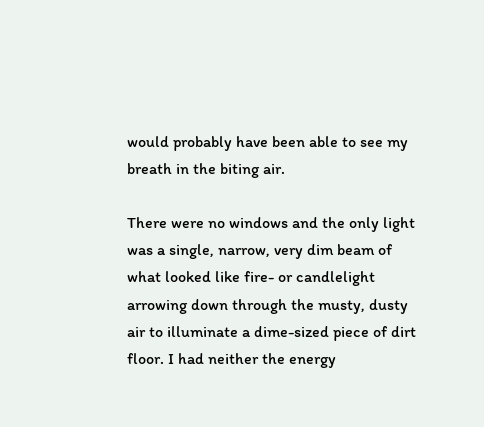would probably have been able to see my breath in the biting air.

There were no windows and the only light was a single, narrow, very dim beam of what looked like fire- or candlelight arrowing down through the musty, dusty air to illuminate a dime-sized piece of dirt floor. I had neither the energy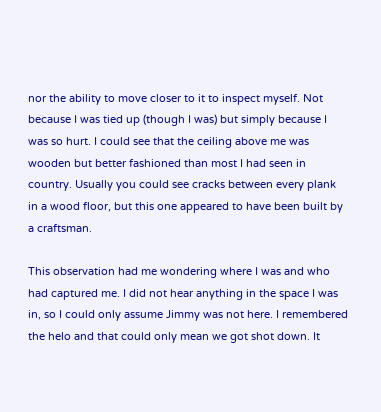nor the ability to move closer to it to inspect myself. Not because I was tied up (though I was) but simply because I was so hurt. I could see that the ceiling above me was wooden but better fashioned than most I had seen in country. Usually you could see cracks between every plank in a wood floor, but this one appeared to have been built by a craftsman.

This observation had me wondering where I was and who had captured me. I did not hear anything in the space I was in, so I could only assume Jimmy was not here. I remembered the helo and that could only mean we got shot down. It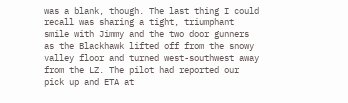was a blank, though. The last thing I could recall was sharing a tight, triumphant smile with Jimmy and the two door gunners as the Blackhawk lifted off from the snowy valley floor and turned west-southwest away from the LZ. The pilot had reported our pick up and ETA at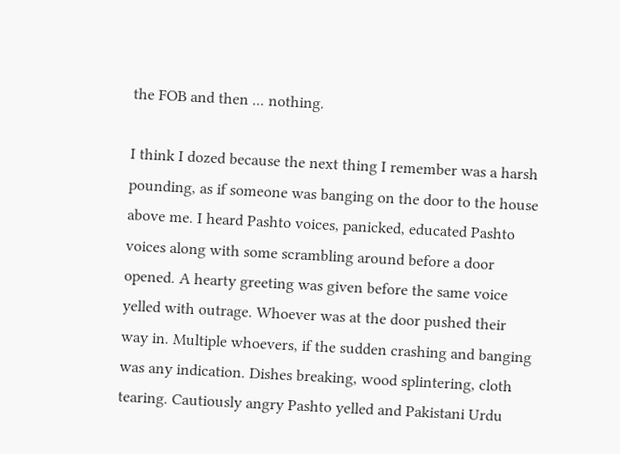the FOB and then ... nothing.

I think I dozed because the next thing I remember was a harsh pounding, as if someone was banging on the door to the house above me. I heard Pashto voices, panicked, educated Pashto voices along with some scrambling around before a door opened. A hearty greeting was given before the same voice yelled with outrage. Whoever was at the door pushed their way in. Multiple whoevers, if the sudden crashing and banging was any indication. Dishes breaking, wood splintering, cloth tearing. Cautiously angry Pashto yelled and Pakistani Urdu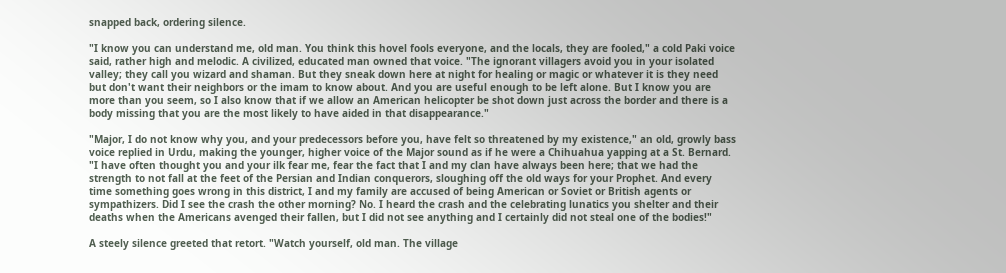snapped back, ordering silence.

"I know you can understand me, old man. You think this hovel fools everyone, and the locals, they are fooled," a cold Paki voice said, rather high and melodic. A civilized, educated man owned that voice. "The ignorant villagers avoid you in your isolated valley; they call you wizard and shaman. But they sneak down here at night for healing or magic or whatever it is they need but don't want their neighbors or the imam to know about. And you are useful enough to be left alone. But I know you are more than you seem, so I also know that if we allow an American helicopter be shot down just across the border and there is a body missing that you are the most likely to have aided in that disappearance."

"Major, I do not know why you, and your predecessors before you, have felt so threatened by my existence," an old, growly bass voice replied in Urdu, making the younger, higher voice of the Major sound as if he were a Chihuahua yapping at a St. Bernard. "I have often thought you and your ilk fear me, fear the fact that I and my clan have always been here; that we had the strength to not fall at the feet of the Persian and Indian conquerors, sloughing off the old ways for your Prophet. And every time something goes wrong in this district, I and my family are accused of being American or Soviet or British agents or sympathizers. Did I see the crash the other morning? No. I heard the crash and the celebrating lunatics you shelter and their deaths when the Americans avenged their fallen, but I did not see anything and I certainly did not steal one of the bodies!"

A steely silence greeted that retort. "Watch yourself, old man. The village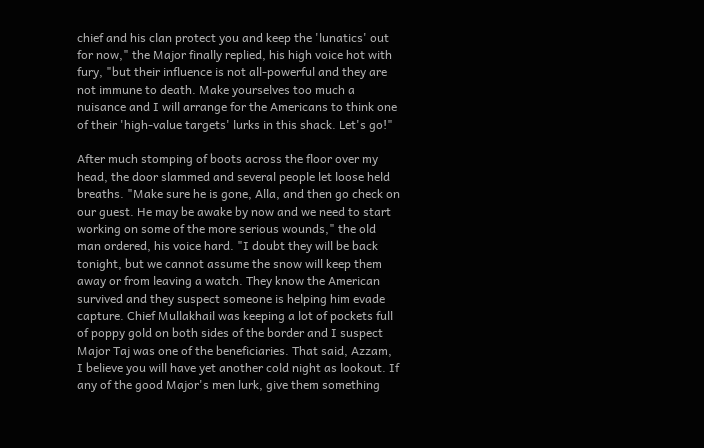chief and his clan protect you and keep the 'lunatics' out for now," the Major finally replied, his high voice hot with fury, "but their influence is not all-powerful and they are not immune to death. Make yourselves too much a nuisance and I will arrange for the Americans to think one of their 'high-value targets' lurks in this shack. Let's go!"

After much stomping of boots across the floor over my head, the door slammed and several people let loose held breaths. "Make sure he is gone, Alla, and then go check on our guest. He may be awake by now and we need to start working on some of the more serious wounds," the old man ordered, his voice hard. "I doubt they will be back tonight, but we cannot assume the snow will keep them away or from leaving a watch. They know the American survived and they suspect someone is helping him evade capture. Chief Mullakhail was keeping a lot of pockets full of poppy gold on both sides of the border and I suspect Major Taj was one of the beneficiaries. That said, Azzam, I believe you will have yet another cold night as lookout. If any of the good Major's men lurk, give them something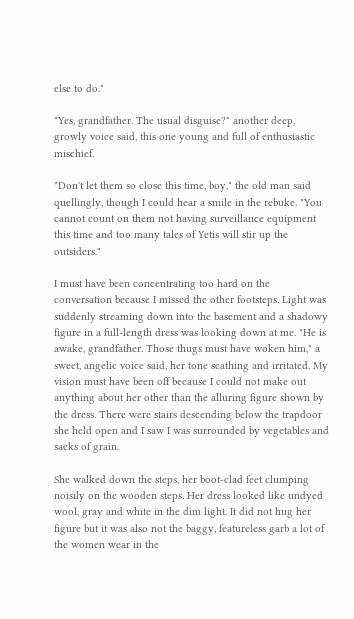else to do."

"Yes, grandfather. The usual disguise?" another deep, growly voice said, this one young and full of enthusiastic mischief.

"Don't let them so close this time, boy," the old man said quellingly, though I could hear a smile in the rebuke. "You cannot count on them not having surveillance equipment this time and too many tales of Yetis will stir up the outsiders."

I must have been concentrating too hard on the conversation because I missed the other footsteps. Light was suddenly streaming down into the basement and a shadowy figure in a full-length dress was looking down at me. "He is awake, grandfather. Those thugs must have woken him," a sweet, angelic voice said, her tone scathing and irritated. My vision must have been off because I could not make out anything about her other than the alluring figure shown by the dress. There were stairs descending below the trapdoor she held open and I saw I was surrounded by vegetables and sacks of grain.

She walked down the steps, her boot-clad feet clumping noisily on the wooden steps. Her dress looked like undyed wool, gray and white in the dim light. It did not hug her figure but it was also not the baggy, featureless garb a lot of the women wear in the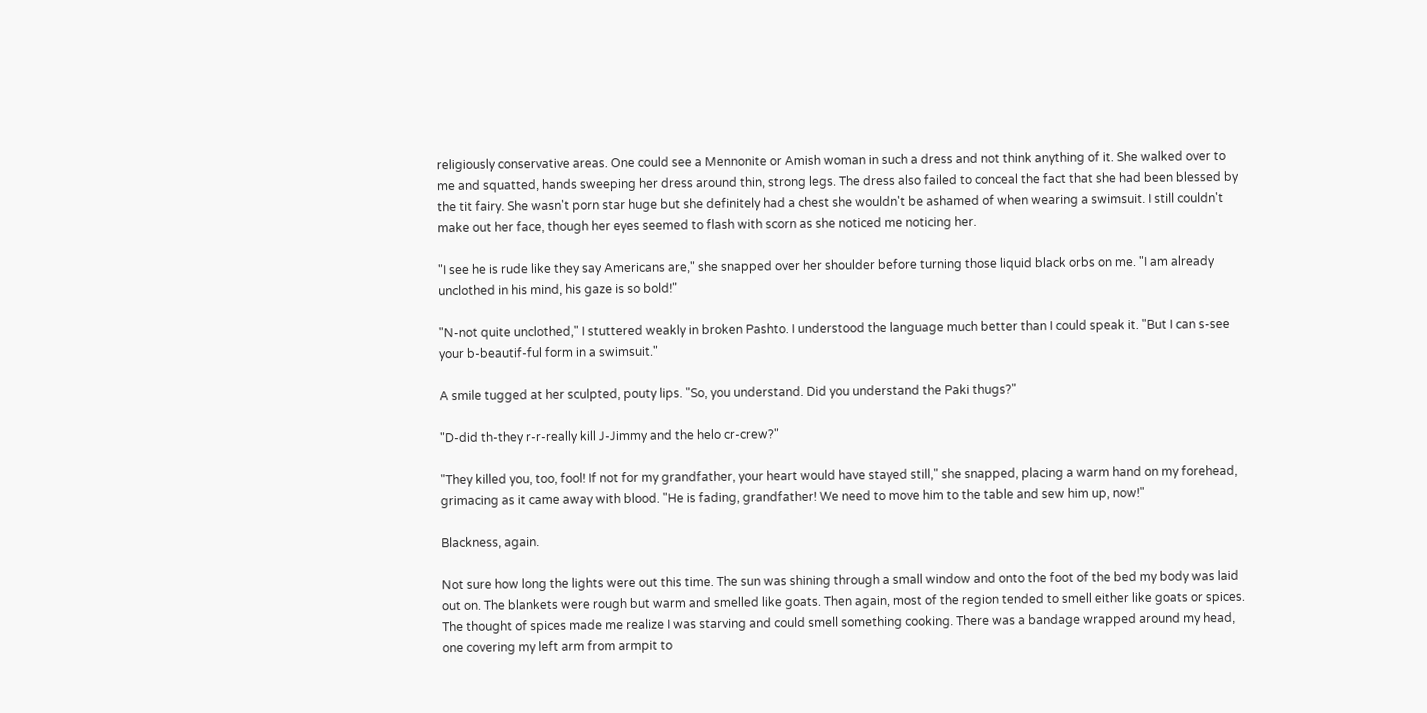religiously conservative areas. One could see a Mennonite or Amish woman in such a dress and not think anything of it. She walked over to me and squatted, hands sweeping her dress around thin, strong legs. The dress also failed to conceal the fact that she had been blessed by the tit fairy. She wasn't porn star huge but she definitely had a chest she wouldn't be ashamed of when wearing a swimsuit. I still couldn't make out her face, though her eyes seemed to flash with scorn as she noticed me noticing her.

"I see he is rude like they say Americans are," she snapped over her shoulder before turning those liquid black orbs on me. "I am already unclothed in his mind, his gaze is so bold!"

"N-not quite unclothed," I stuttered weakly in broken Pashto. I understood the language much better than I could speak it. "But I can s-see your b-beautif-ful form in a swimsuit."

A smile tugged at her sculpted, pouty lips. "So, you understand. Did you understand the Paki thugs?"

"D-did th-they r-r-really kill J-Jimmy and the helo cr-crew?"

"They killed you, too, fool! If not for my grandfather, your heart would have stayed still," she snapped, placing a warm hand on my forehead, grimacing as it came away with blood. "He is fading, grandfather! We need to move him to the table and sew him up, now!"

Blackness, again.

Not sure how long the lights were out this time. The sun was shining through a small window and onto the foot of the bed my body was laid out on. The blankets were rough but warm and smelled like goats. Then again, most of the region tended to smell either like goats or spices. The thought of spices made me realize I was starving and could smell something cooking. There was a bandage wrapped around my head, one covering my left arm from armpit to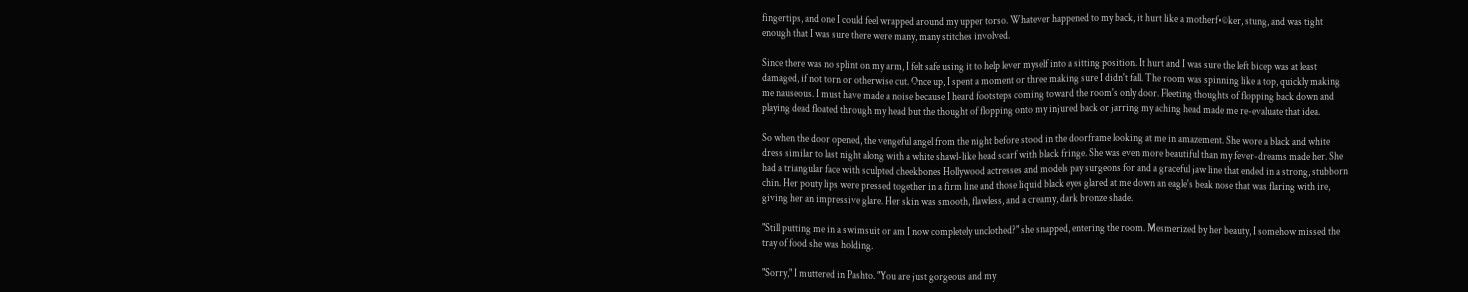fingertips, and one I could feel wrapped around my upper torso. Whatever happened to my back, it hurt like a motherf•©ker, stung, and was tight enough that I was sure there were many, many stitches involved.

Since there was no splint on my arm, I felt safe using it to help lever myself into a sitting position. It hurt and I was sure the left bicep was at least damaged, if not torn or otherwise cut. Once up, I spent a moment or three making sure I didn't fall. The room was spinning like a top, quickly making me nauseous. I must have made a noise because I heard footsteps coming toward the room's only door. Fleeting thoughts of flopping back down and playing dead floated through my head but the thought of flopping onto my injured back or jarring my aching head made me re-evaluate that idea.

So when the door opened, the vengeful angel from the night before stood in the doorframe looking at me in amazement. She wore a black and white dress similar to last night along with a white shawl-like head scarf with black fringe. She was even more beautiful than my fever-dreams made her. She had a triangular face with sculpted cheekbones Hollywood actresses and models pay surgeons for and a graceful jaw line that ended in a strong, stubborn chin. Her pouty lips were pressed together in a firm line and those liquid black eyes glared at me down an eagle's beak nose that was flaring with ire, giving her an impressive glare. Her skin was smooth, flawless, and a creamy, dark bronze shade.

"Still putting me in a swimsuit or am I now completely unclothed?" she snapped, entering the room. Mesmerized by her beauty, I somehow missed the tray of food she was holding.

"Sorry," I muttered in Pashto. "You are just gorgeous and my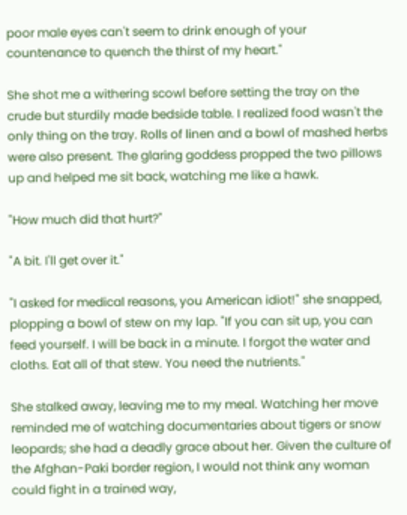poor male eyes can't seem to drink enough of your countenance to quench the thirst of my heart."

She shot me a withering scowl before setting the tray on the crude but sturdily made bedside table. I realized food wasn't the only thing on the tray. Rolls of linen and a bowl of mashed herbs were also present. The glaring goddess propped the two pillows up and helped me sit back, watching me like a hawk.

"How much did that hurt?"

"A bit. I'll get over it."

"I asked for medical reasons, you American idiot!" she snapped, plopping a bowl of stew on my lap. "If you can sit up, you can feed yourself. I will be back in a minute. I forgot the water and cloths. Eat all of that stew. You need the nutrients."

She stalked away, leaving me to my meal. Watching her move reminded me of watching documentaries about tigers or snow leopards; she had a deadly grace about her. Given the culture of the Afghan-Paki border region, I would not think any woman could fight in a trained way,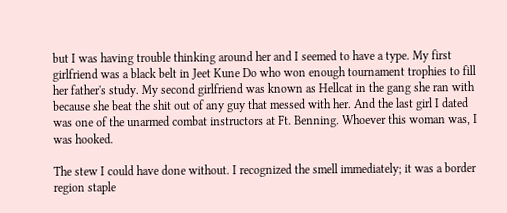but I was having trouble thinking around her and I seemed to have a type. My first girlfriend was a black belt in Jeet Kune Do who won enough tournament trophies to fill her father's study. My second girlfriend was known as Hellcat in the gang she ran with because she beat the shit out of any guy that messed with her. And the last girl I dated was one of the unarmed combat instructors at Ft. Benning. Whoever this woman was, I was hooked.

The stew I could have done without. I recognized the smell immediately; it was a border region staple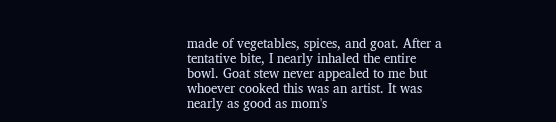made of vegetables, spices, and goat. After a tentative bite, I nearly inhaled the entire bowl. Goat stew never appealed to me but whoever cooked this was an artist. It was nearly as good as mom's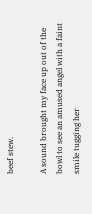beef stew.

A sound brought my face up out of the bowl to see an amused angel with a faint smile tugging her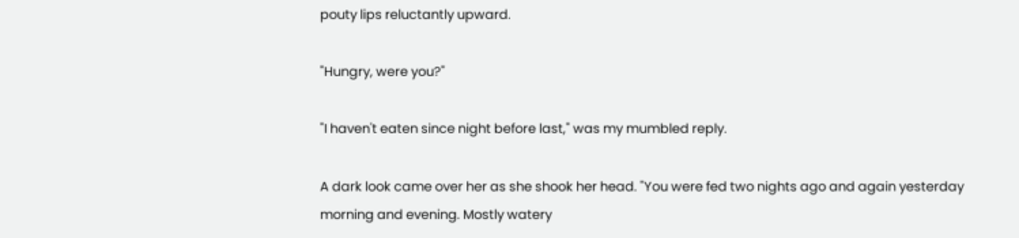pouty lips reluctantly upward.

"Hungry, were you?"

"I haven't eaten since night before last," was my mumbled reply.

A dark look came over her as she shook her head. "You were fed two nights ago and again yesterday morning and evening. Mostly watery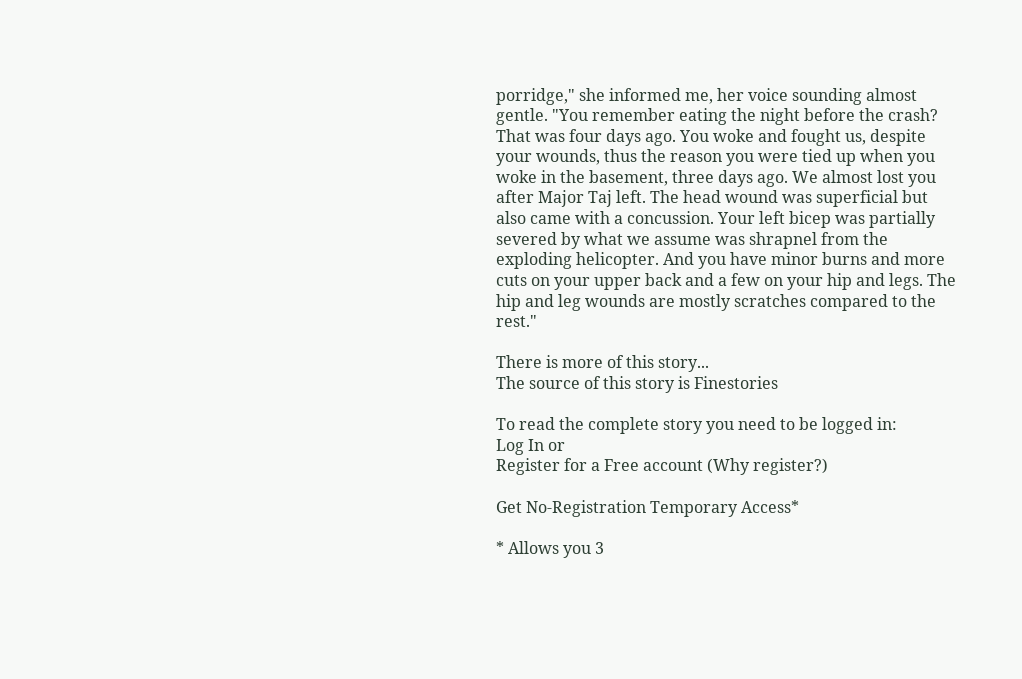porridge," she informed me, her voice sounding almost gentle. "You remember eating the night before the crash? That was four days ago. You woke and fought us, despite your wounds, thus the reason you were tied up when you woke in the basement, three days ago. We almost lost you after Major Taj left. The head wound was superficial but also came with a concussion. Your left bicep was partially severed by what we assume was shrapnel from the exploding helicopter. And you have minor burns and more cuts on your upper back and a few on your hip and legs. The hip and leg wounds are mostly scratches compared to the rest."

There is more of this story...
The source of this story is Finestories

To read the complete story you need to be logged in:
Log In or
Register for a Free account (Why register?)

Get No-Registration Temporary Access*

* Allows you 3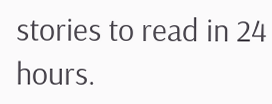stories to read in 24 hours.